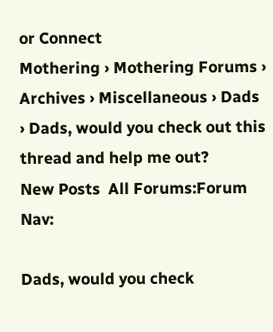or Connect
Mothering › Mothering Forums › Archives › Miscellaneous › Dads › Dads, would you check out this thread and help me out?
New Posts  All Forums:Forum Nav:

Dads, would you check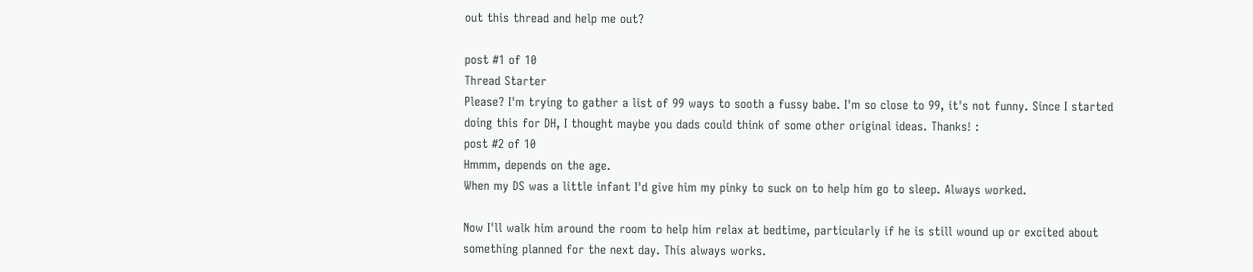out this thread and help me out?

post #1 of 10
Thread Starter
Please? I'm trying to gather a list of 99 ways to sooth a fussy babe. I'm so close to 99, it's not funny. Since I started doing this for DH, I thought maybe you dads could think of some other original ideas. Thanks! :
post #2 of 10
Hmmm, depends on the age.
When my DS was a little infant I'd give him my pinky to suck on to help him go to sleep. Always worked.

Now I'll walk him around the room to help him relax at bedtime, particularly if he is still wound up or excited about something planned for the next day. This always works.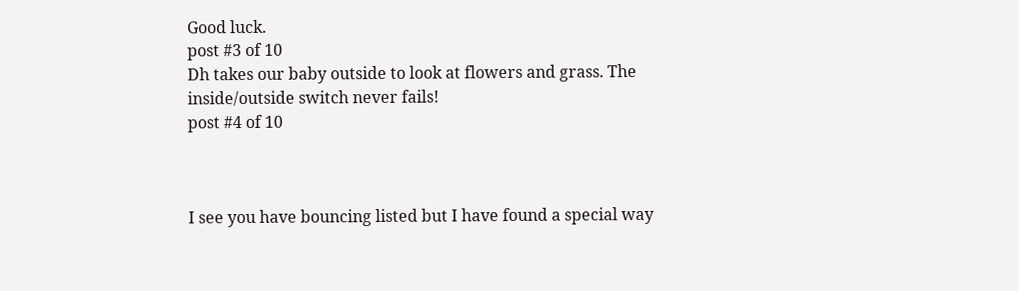Good luck.
post #3 of 10
Dh takes our baby outside to look at flowers and grass. The inside/outside switch never fails!
post #4 of 10



I see you have bouncing listed but I have found a special way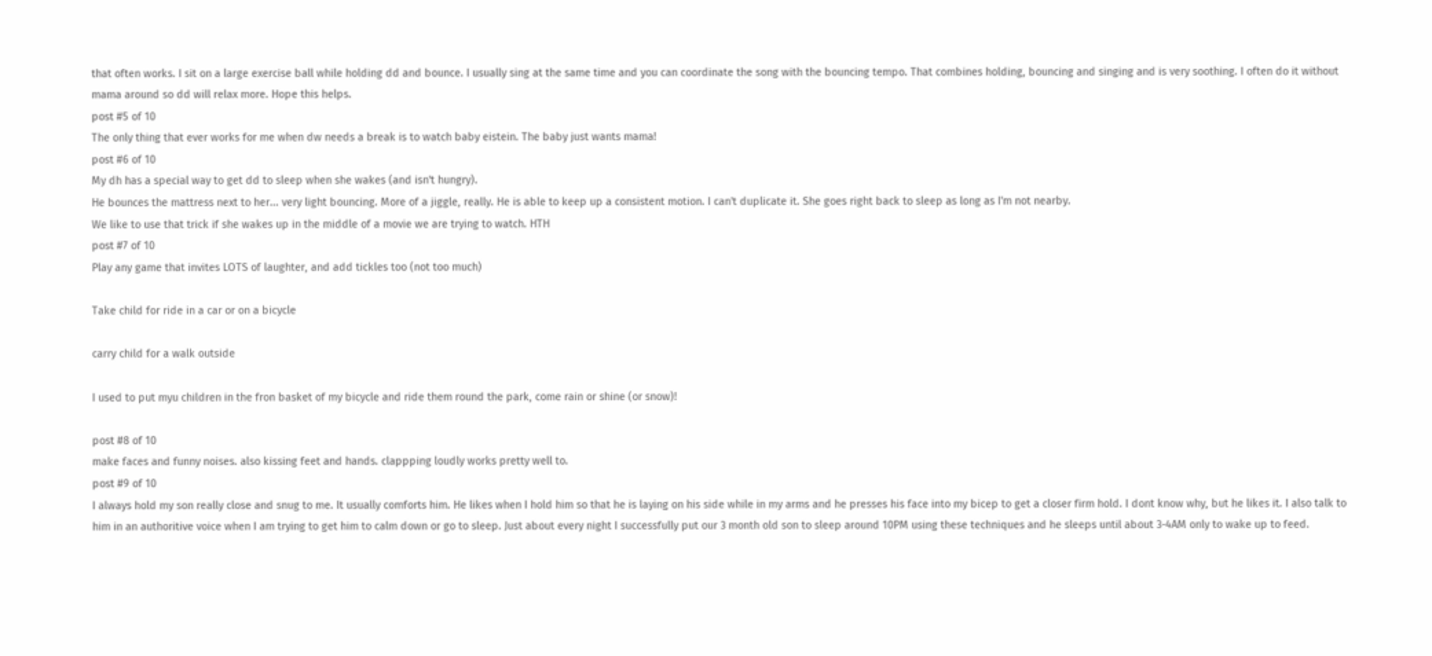that often works. I sit on a large exercise ball while holding dd and bounce. I usually sing at the same time and you can coordinate the song with the bouncing tempo. That combines holding, bouncing and singing and is very soothing. I often do it without mama around so dd will relax more. Hope this helps.
post #5 of 10
The only thing that ever works for me when dw needs a break is to watch baby eistein. The baby just wants mama!
post #6 of 10
My dh has a special way to get dd to sleep when she wakes (and isn't hungry).
He bounces the mattress next to her... very light bouncing. More of a jiggle, really. He is able to keep up a consistent motion. I can't duplicate it. She goes right back to sleep as long as I'm not nearby.
We like to use that trick if she wakes up in the middle of a movie we are trying to watch. HTH
post #7 of 10
Play any game that invites LOTS of laughter, and add tickles too (not too much)

Take child for ride in a car or on a bicycle

carry child for a walk outside

I used to put myu children in the fron basket of my bicycle and ride them round the park, come rain or shine (or snow)!

post #8 of 10
make faces and funny noises. also kissing feet and hands. clappping loudly works pretty well to.
post #9 of 10
I always hold my son really close and snug to me. It usually comforts him. He likes when I hold him so that he is laying on his side while in my arms and he presses his face into my bicep to get a closer firm hold. I dont know why, but he likes it. I also talk to him in an authoritive voice when I am trying to get him to calm down or go to sleep. Just about every night I successfully put our 3 month old son to sleep around 10PM using these techniques and he sleeps until about 3-4AM only to wake up to feed.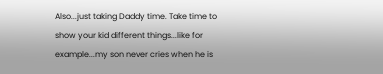Also...just taking Daddy time. Take time to show your kid different things...like for example...my son never cries when he is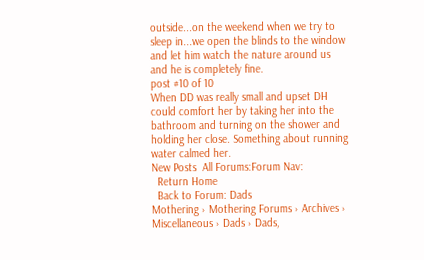outside...on the weekend when we try to sleep in...we open the blinds to the window and let him watch the nature around us and he is completely fine.
post #10 of 10
When DD was really small and upset DH could comfort her by taking her into the bathroom and turning on the shower and holding her close. Something about running water calmed her.
New Posts  All Forums:Forum Nav:
  Return Home
  Back to Forum: Dads
Mothering › Mothering Forums › Archives › Miscellaneous › Dads › Dads,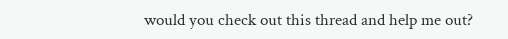would you check out this thread and help me out?